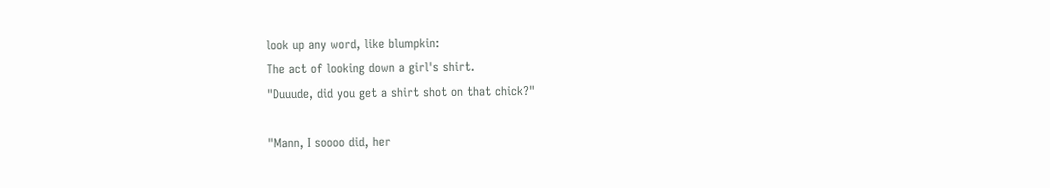look up any word, like blumpkin:
The act of looking down a girl's shirt.
"Duuude, did you get a shirt shot on that chick?"

"Mann, I soooo did, her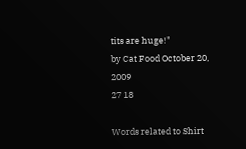tits are huge!"
by Cat Food October 20, 2009
27 18

Words related to Shirt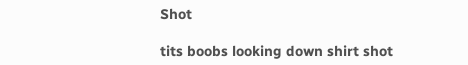Shot

tits boobs looking down shirt shot